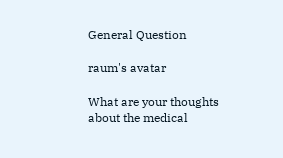General Question

raum's avatar

What are your thoughts about the medical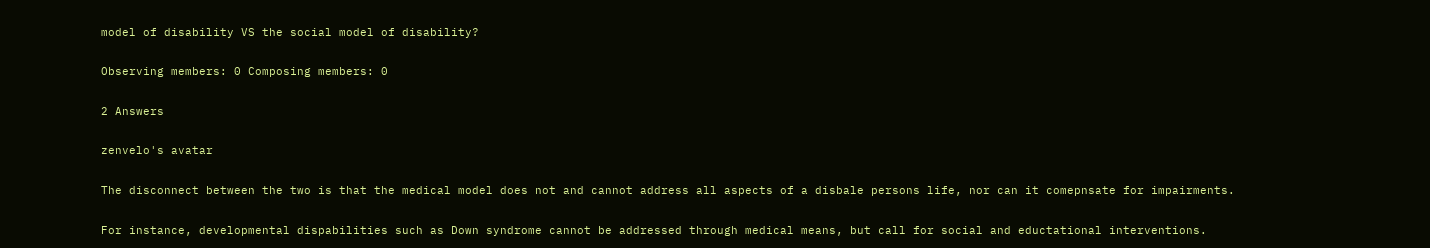model of disability VS the social model of disability?

Observing members: 0 Composing members: 0

2 Answers

zenvelo's avatar

The disconnect between the two is that the medical model does not and cannot address all aspects of a disbale persons life, nor can it comepnsate for impairments.

For instance, developmental dispabilities such as Down syndrome cannot be addressed through medical means, but call for social and eductational interventions.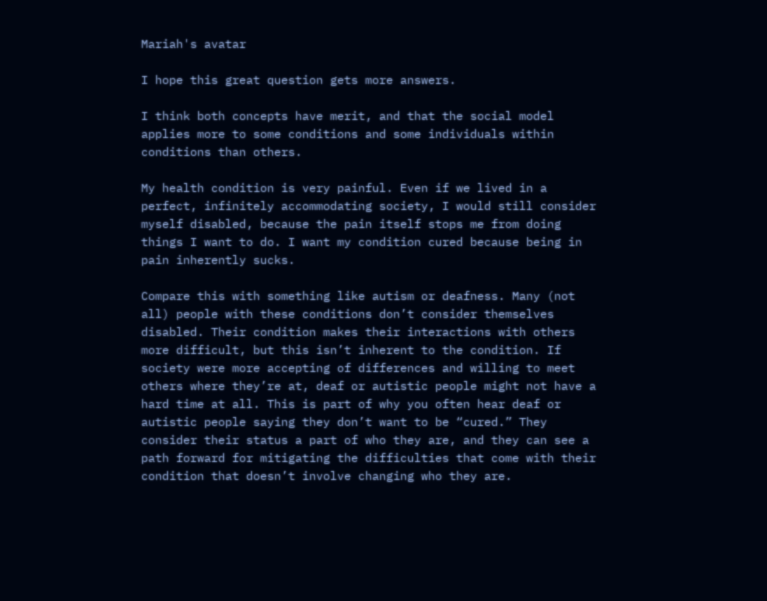Mariah's avatar

I hope this great question gets more answers.

I think both concepts have merit, and that the social model applies more to some conditions and some individuals within conditions than others.

My health condition is very painful. Even if we lived in a perfect, infinitely accommodating society, I would still consider myself disabled, because the pain itself stops me from doing things I want to do. I want my condition cured because being in pain inherently sucks.

Compare this with something like autism or deafness. Many (not all) people with these conditions don’t consider themselves disabled. Their condition makes their interactions with others more difficult, but this isn’t inherent to the condition. If society were more accepting of differences and willing to meet others where they’re at, deaf or autistic people might not have a hard time at all. This is part of why you often hear deaf or autistic people saying they don’t want to be “cured.” They consider their status a part of who they are, and they can see a path forward for mitigating the difficulties that come with their condition that doesn’t involve changing who they are.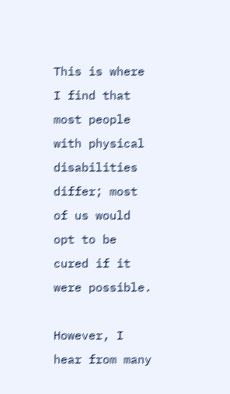This is where I find that most people with physical disabilities differ; most of us would opt to be cured if it were possible.

However, I hear from many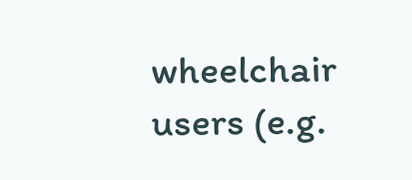wheelchair users (e.g.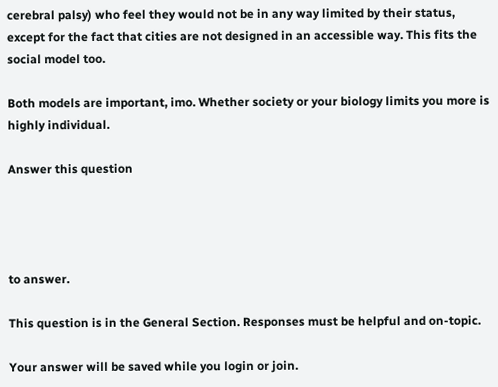cerebral palsy) who feel they would not be in any way limited by their status, except for the fact that cities are not designed in an accessible way. This fits the social model too.

Both models are important, imo. Whether society or your biology limits you more is highly individual.

Answer this question




to answer.

This question is in the General Section. Responses must be helpful and on-topic.

Your answer will be saved while you login or join.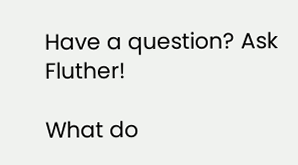Have a question? Ask Fluther!

What do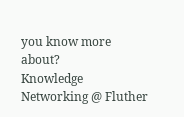you know more about?
Knowledge Networking @ Fluther